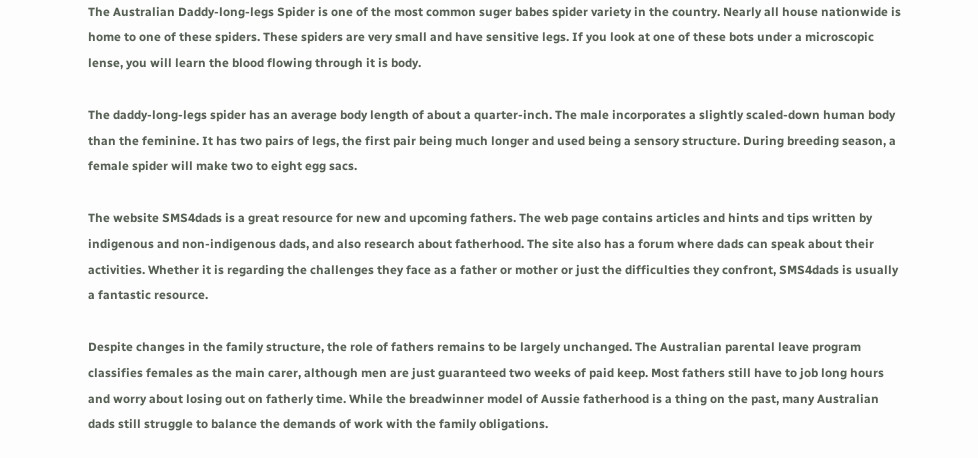The Australian Daddy-long-legs Spider is one of the most common suger babes spider variety in the country. Nearly all house nationwide is home to one of these spiders. These spiders are very small and have sensitive legs. If you look at one of these bots under a microscopic lense, you will learn the blood flowing through it is body.

The daddy-long-legs spider has an average body length of about a quarter-inch. The male incorporates a slightly scaled-down human body than the feminine. It has two pairs of legs, the first pair being much longer and used being a sensory structure. During breeding season, a female spider will make two to eight egg sacs.

The website SMS4dads is a great resource for new and upcoming fathers. The web page contains articles and hints and tips written by indigenous and non-indigenous dads, and also research about fatherhood. The site also has a forum where dads can speak about their activities. Whether it is regarding the challenges they face as a father or mother or just the difficulties they confront, SMS4dads is usually a fantastic resource.

Despite changes in the family structure, the role of fathers remains to be largely unchanged. The Australian parental leave program classifies females as the main carer, although men are just guaranteed two weeks of paid keep. Most fathers still have to job long hours and worry about losing out on fatherly time. While the breadwinner model of Aussie fatherhood is a thing on the past, many Australian dads still struggle to balance the demands of work with the family obligations.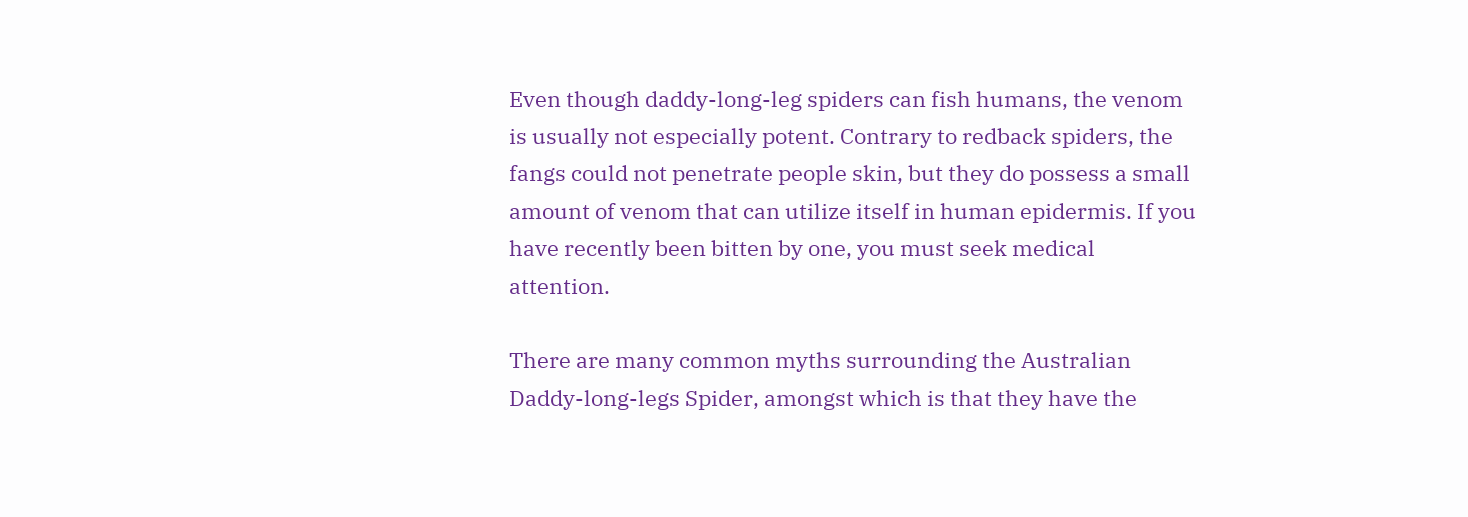Even though daddy-long-leg spiders can fish humans, the venom is usually not especially potent. Contrary to redback spiders, the fangs could not penetrate people skin, but they do possess a small amount of venom that can utilize itself in human epidermis. If you have recently been bitten by one, you must seek medical attention.

There are many common myths surrounding the Australian Daddy-long-legs Spider, amongst which is that they have the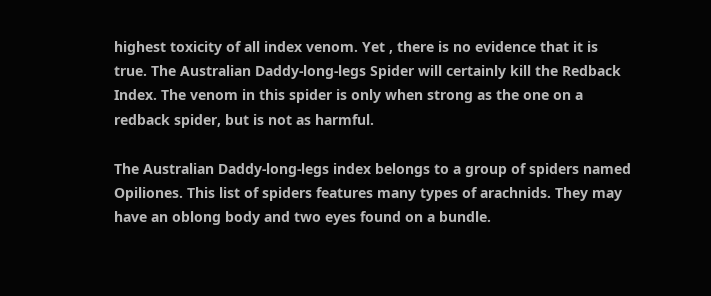highest toxicity of all index venom. Yet , there is no evidence that it is true. The Australian Daddy-long-legs Spider will certainly kill the Redback Index. The venom in this spider is only when strong as the one on a redback spider, but is not as harmful.

The Australian Daddy-long-legs index belongs to a group of spiders named Opiliones. This list of spiders features many types of arachnids. They may have an oblong body and two eyes found on a bundle.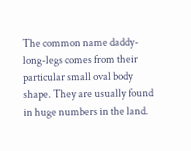The common name daddy-long-legs comes from their particular small oval body shape. They are usually found in huge numbers in the land.